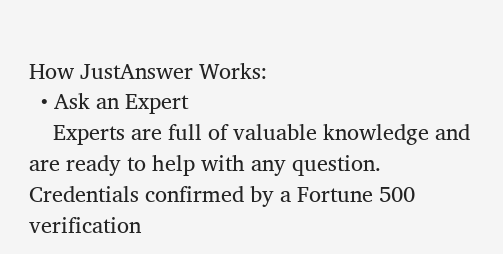How JustAnswer Works:
  • Ask an Expert
    Experts are full of valuable knowledge and are ready to help with any question. Credentials confirmed by a Fortune 500 verification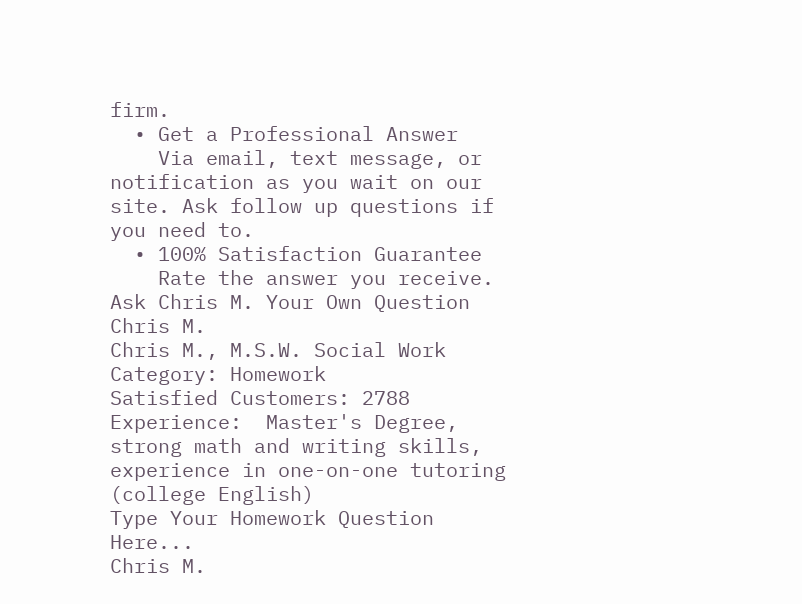firm.
  • Get a Professional Answer
    Via email, text message, or notification as you wait on our site. Ask follow up questions if you need to.
  • 100% Satisfaction Guarantee
    Rate the answer you receive.
Ask Chris M. Your Own Question
Chris M.
Chris M., M.S.W. Social Work
Category: Homework
Satisfied Customers: 2788
Experience:  Master's Degree, strong math and writing skills, experience in one-on-one tutoring (college English)
Type Your Homework Question Here...
Chris M.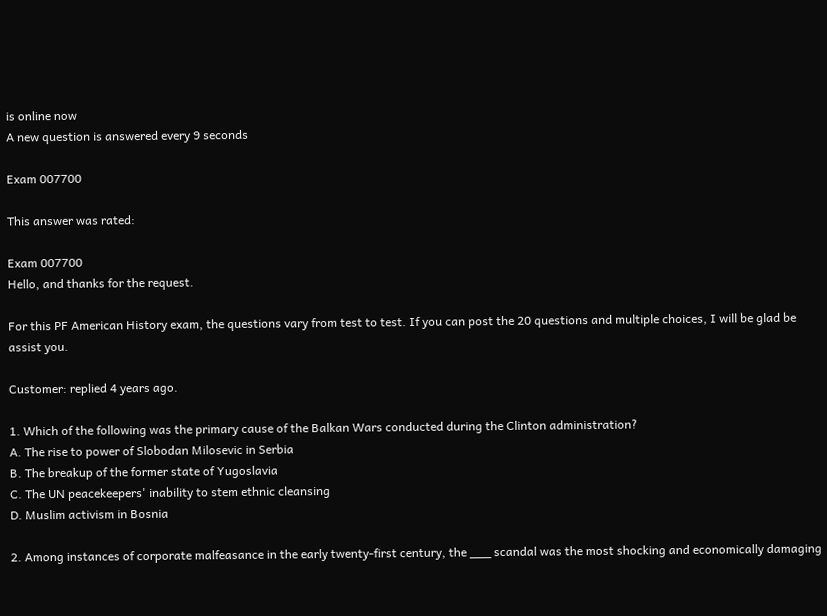is online now
A new question is answered every 9 seconds

Exam 007700

This answer was rated:

Exam 007700
Hello, and thanks for the request.

For this PF American History exam, the questions vary from test to test. If you can post the 20 questions and multiple choices, I will be glad be assist you.

Customer: replied 4 years ago.

1. Which of the following was the primary cause of the Balkan Wars conducted during the Clinton administration?
A. The rise to power of Slobodan Milosevic in Serbia
B. The breakup of the former state of Yugoslavia
C. The UN peacekeepers' inability to stem ethnic cleansing
D. Muslim activism in Bosnia

2. Among instances of corporate malfeasance in the early twenty-first century, the ___ scandal was the most shocking and economically damaging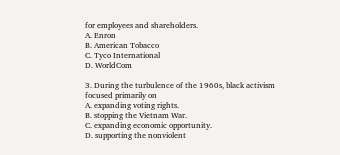for employees and shareholders.
A. Enron
B. American Tobacco
C. Tyco International
D. WorldCom

3. During the turbulence of the 1960s, black activism focused primarily on
A. expanding voting rights.
B. stopping the Vietnam War.
C. expanding economic opportunity.
D. supporting the nonviolent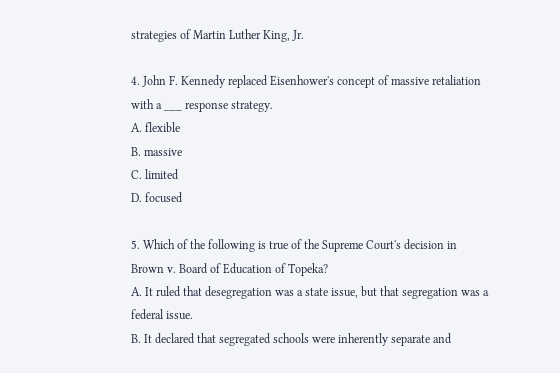strategies of Martin Luther King, Jr.

4. John F. Kennedy replaced Eisenhower's concept of massive retaliation with a ___ response strategy.
A. flexible
B. massive
C. limited
D. focused

5. Which of the following is true of the Supreme Court's decision in Brown v. Board of Education of Topeka?
A. It ruled that desegregation was a state issue, but that segregation was a federal issue.
B. It declared that segregated schools were inherently separate and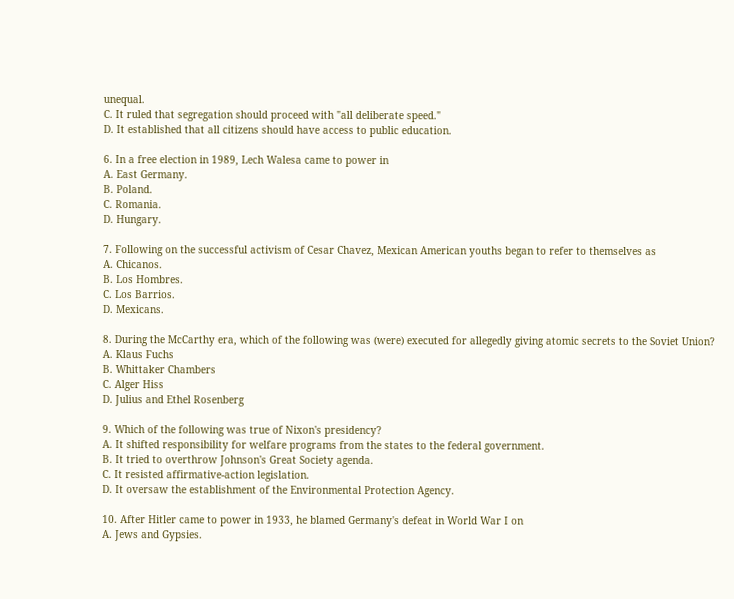unequal.
C. It ruled that segregation should proceed with "all deliberate speed."
D. It established that all citizens should have access to public education.

6. In a free election in 1989, Lech Walesa came to power in
A. East Germany.
B. Poland.
C. Romania.
D. Hungary.

7. Following on the successful activism of Cesar Chavez, Mexican American youths began to refer to themselves as
A. Chicanos.
B. Los Hombres.
C. Los Barrios.
D. Mexicans.

8. During the McCarthy era, which of the following was (were) executed for allegedly giving atomic secrets to the Soviet Union?
A. Klaus Fuchs
B. Whittaker Chambers
C. Alger Hiss
D. Julius and Ethel Rosenberg

9. Which of the following was true of Nixon's presidency?
A. It shifted responsibility for welfare programs from the states to the federal government.
B. It tried to overthrow Johnson's Great Society agenda.
C. It resisted affirmative-action legislation.
D. It oversaw the establishment of the Environmental Protection Agency.

10. After Hitler came to power in 1933, he blamed Germany's defeat in World War I on
A. Jews and Gypsies.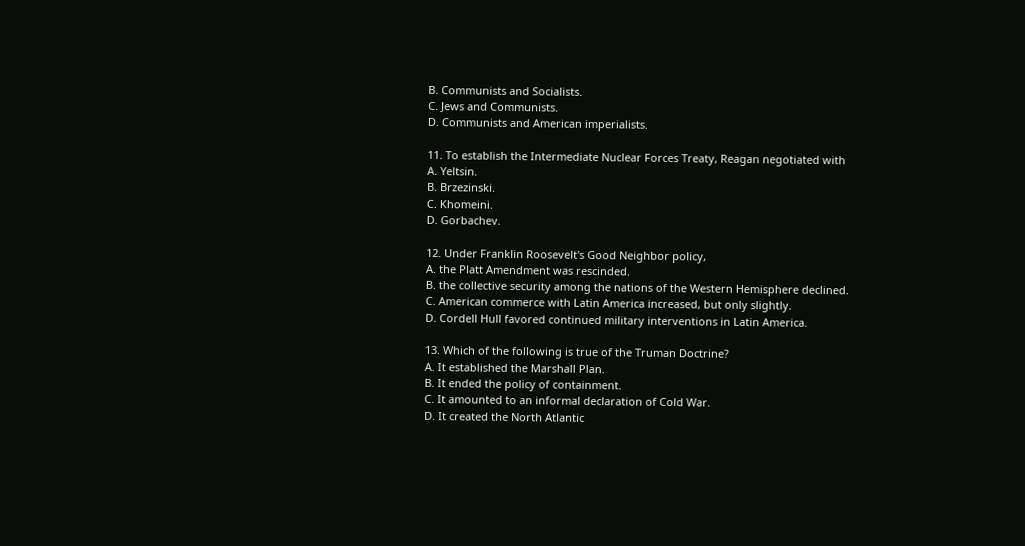B. Communists and Socialists.
C. Jews and Communists.
D. Communists and American imperialists.

11. To establish the Intermediate Nuclear Forces Treaty, Reagan negotiated with
A. Yeltsin.
B. Brzezinski.
C. Khomeini.
D. Gorbachev.

12. Under Franklin Roosevelt's Good Neighbor policy,
A. the Platt Amendment was rescinded.
B. the collective security among the nations of the Western Hemisphere declined.
C. American commerce with Latin America increased, but only slightly.
D. Cordell Hull favored continued military interventions in Latin America.

13. Which of the following is true of the Truman Doctrine?
A. It established the Marshall Plan.
B. It ended the policy of containment.
C. It amounted to an informal declaration of Cold War.
D. It created the North Atlantic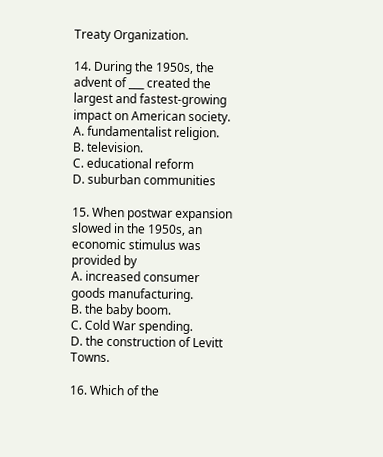Treaty Organization.

14. During the 1950s, the advent of ___ created the largest and fastest-growing impact on American society.
A. fundamentalist religion.
B. television.
C. educational reform
D. suburban communities

15. When postwar expansion slowed in the 1950s, an economic stimulus was provided by
A. increased consumer goods manufacturing.
B. the baby boom.
C. Cold War spending.
D. the construction of Levitt Towns.

16. Which of the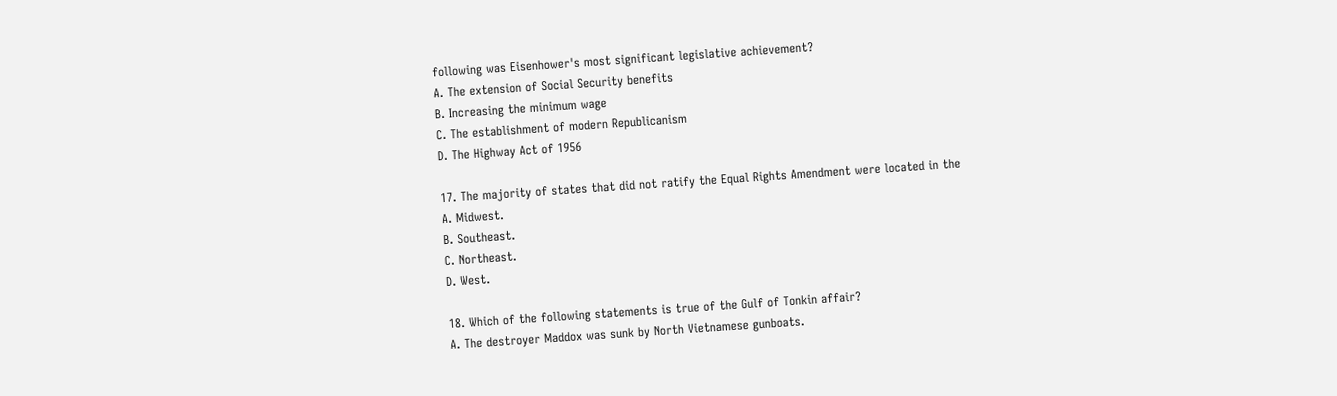following was Eisenhower's most significant legislative achievement?
A. The extension of Social Security benefits
B. Increasing the minimum wage
C. The establishment of modern Republicanism
D. The Highway Act of 1956

17. The majority of states that did not ratify the Equal Rights Amendment were located in the
A. Midwest.
B. Southeast.
C. Northeast.
D. West.

18. Which of the following statements is true of the Gulf of Tonkin affair?
A. The destroyer Maddox was sunk by North Vietnamese gunboats.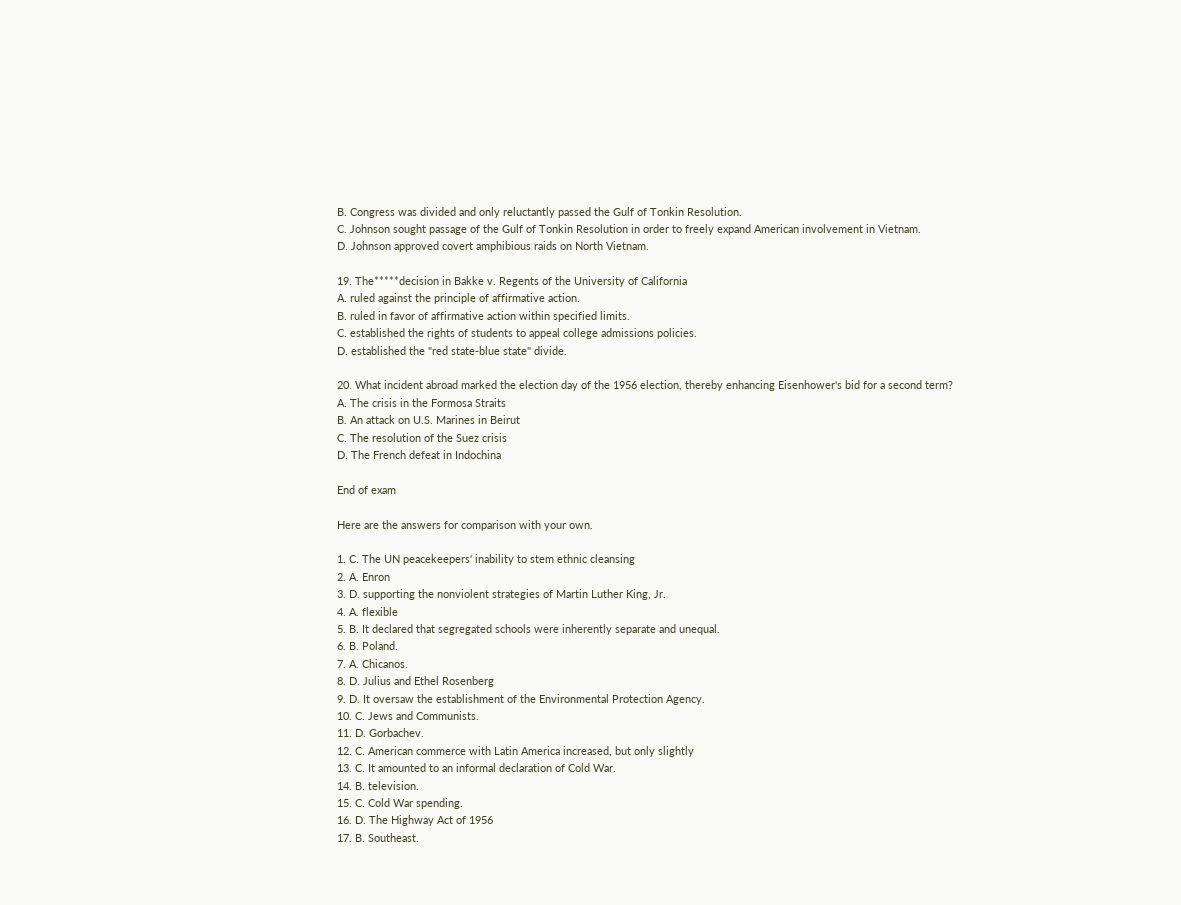B. Congress was divided and only reluctantly passed the Gulf of Tonkin Resolution.
C. Johnson sought passage of the Gulf of Tonkin Resolution in order to freely expand American involvement in Vietnam.
D. Johnson approved covert amphibious raids on North Vietnam.

19. The*****decision in Bakke v. Regents of the University of California
A. ruled against the principle of affirmative action.
B. ruled in favor of affirmative action within specified limits.
C. established the rights of students to appeal college admissions policies.
D. established the "red state-blue state" divide.

20. What incident abroad marked the election day of the 1956 election, thereby enhancing Eisenhower's bid for a second term?
A. The crisis in the Formosa Straits
B. An attack on U.S. Marines in Beirut
C. The resolution of the Suez crisis
D. The French defeat in Indochina

End of exam

Here are the answers for comparison with your own.

1. C. The UN peacekeepers' inability to stem ethnic cleansing
2. A. Enron
3. D. supporting the nonviolent strategies of Martin Luther King, Jr.
4. A. flexible
5. B. It declared that segregated schools were inherently separate and unequal.
6. B. Poland.
7. A. Chicanos.
8. D. Julius and Ethel Rosenberg
9. D. It oversaw the establishment of the Environmental Protection Agency.
10. C. Jews and Communists.
11. D. Gorbachev.
12. C. American commerce with Latin America increased, but only slightly
13. C. It amounted to an informal declaration of Cold War.
14. B. television.
15. C. Cold War spending.
16. D. The Highway Act of 1956
17. B. Southeast.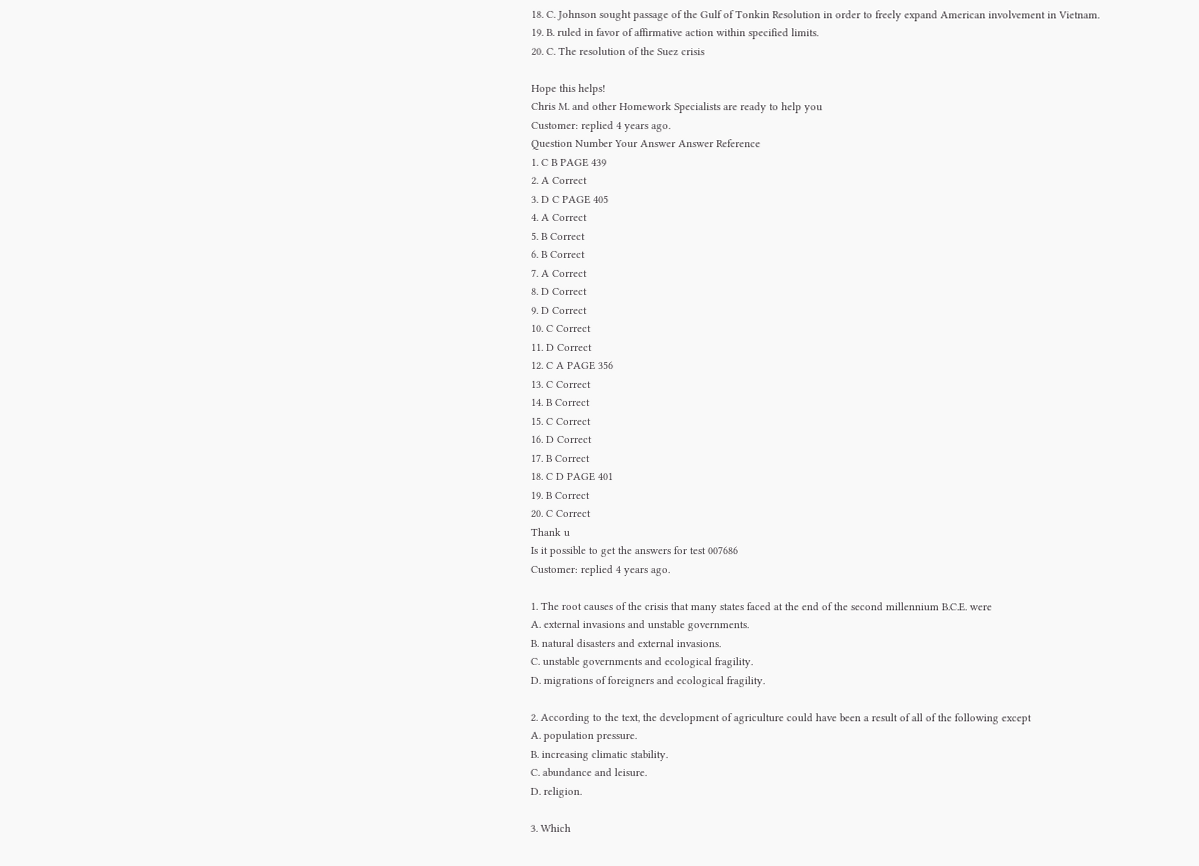18. C. Johnson sought passage of the Gulf of Tonkin Resolution in order to freely expand American involvement in Vietnam.
19. B. ruled in favor of affirmative action within specified limits.
20. C. The resolution of the Suez crisis

Hope this helps!
Chris M. and other Homework Specialists are ready to help you
Customer: replied 4 years ago.
Question Number Your Answer Answer Reference
1. C B PAGE 439
2. A Correct
3. D C PAGE 405
4. A Correct
5. B Correct
6. B Correct
7. A Correct
8. D Correct
9. D Correct
10. C Correct
11. D Correct
12. C A PAGE 356
13. C Correct
14. B Correct
15. C Correct
16. D Correct
17. B Correct
18. C D PAGE 401
19. B Correct
20. C Correct
Thank u
Is it possible to get the answers for test 007686
Customer: replied 4 years ago.

1. The root causes of the crisis that many states faced at the end of the second millennium B.C.E. were
A. external invasions and unstable governments.
B. natural disasters and external invasions.
C. unstable governments and ecological fragility.
D. migrations of foreigners and ecological fragility.

2. According to the text, the development of agriculture could have been a result of all of the following except
A. population pressure.
B. increasing climatic stability.
C. abundance and leisure.
D. religion.

3. Which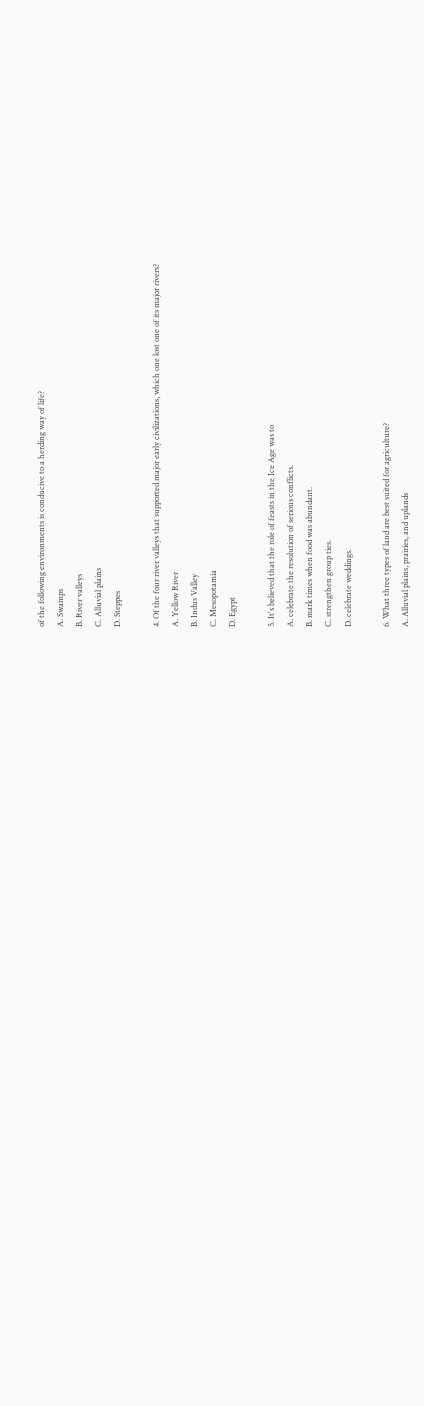of the following environments is conducive to a herding way of life?
A. Swamps
B. River valleys
C. Alluvial plains
D. Steppes

4. Of the four river valleys that supported major early civilizations, which one lost one of its major rivers?
A. Yellow River
B. Indus Valley
C. Mesopotamia
D. Egypt

5. It's believed that the role of feasts in the Ice Age was to
A. celebrate the resolution of serious conflicts.
B. mark times when food was abundant.
C. strengthen group ties.
D. celebrate weddings.

6. What three types of land are best suited for agriculture?
A. Alluvial plains, prairies, and uplands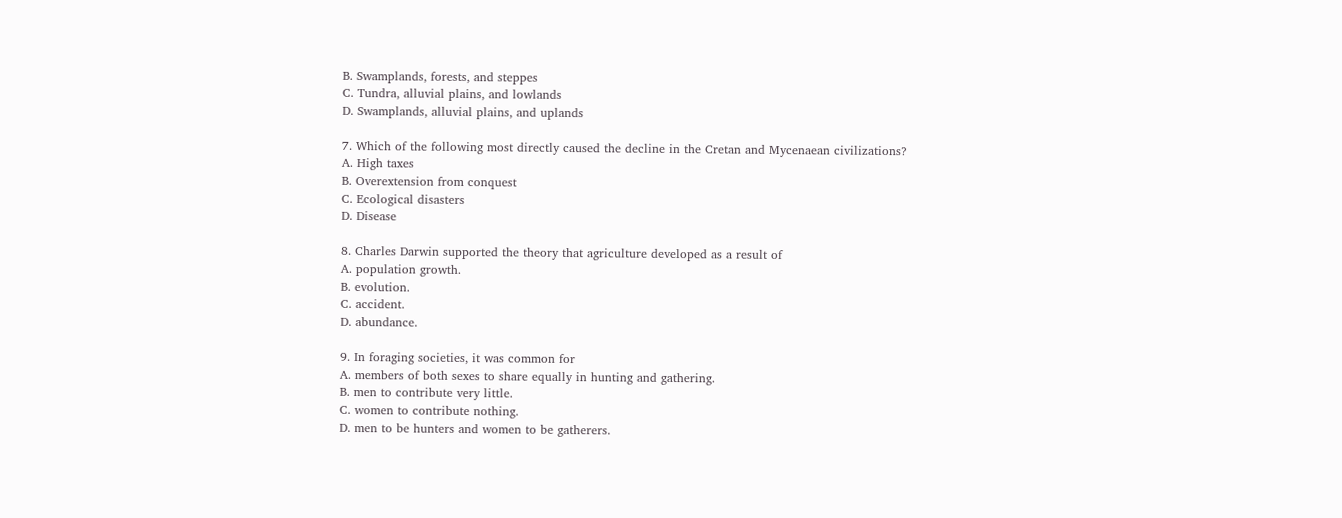B. Swamplands, forests, and steppes
C. Tundra, alluvial plains, and lowlands
D. Swamplands, alluvial plains, and uplands

7. Which of the following most directly caused the decline in the Cretan and Mycenaean civilizations?
A. High taxes
B. Overextension from conquest
C. Ecological disasters
D. Disease

8. Charles Darwin supported the theory that agriculture developed as a result of
A. population growth.
B. evolution.
C. accident.
D. abundance.

9. In foraging societies, it was common for
A. members of both sexes to share equally in hunting and gathering.
B. men to contribute very little.
C. women to contribute nothing.
D. men to be hunters and women to be gatherers.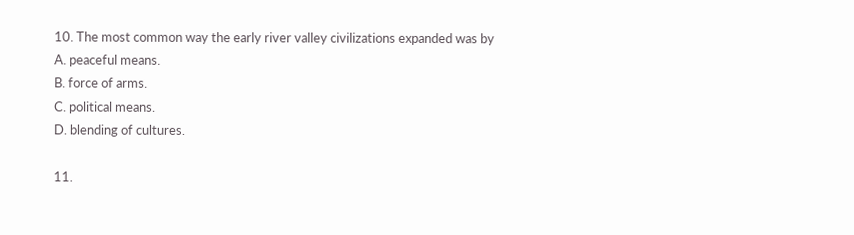10. The most common way the early river valley civilizations expanded was by
A. peaceful means.
B. force of arms.
C. political means.
D. blending of cultures.

11.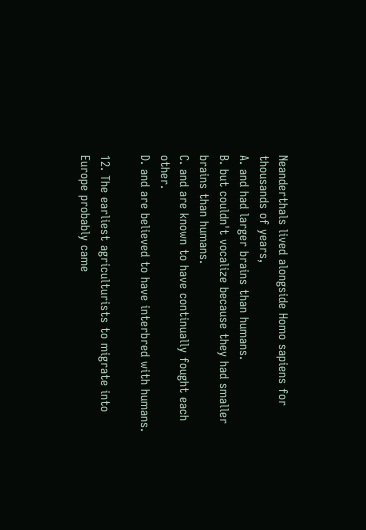Neanderthals lived alongside Homo sapiens for thousands of years,
A. and had larger brains than humans.
B. but couldn't vocalize because they had smaller brains than humans.
C. and are known to have continually fought each other.
D. and are believed to have interbred with humans.

12. The earliest agriculturists to migrate into Europe probably came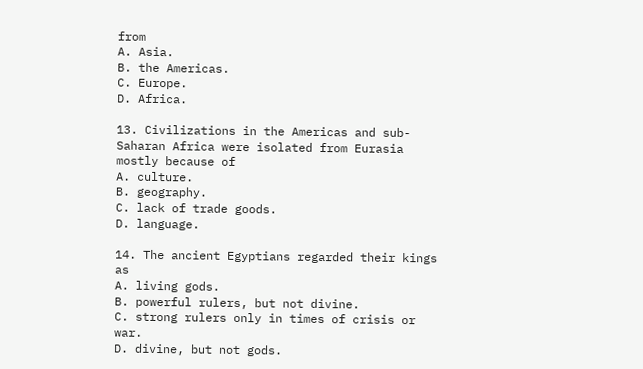from
A. Asia.
B. the Americas.
C. Europe.
D. Africa.

13. Civilizations in the Americas and sub-Saharan Africa were isolated from Eurasia mostly because of
A. culture.
B. geography.
C. lack of trade goods.
D. language.

14. The ancient Egyptians regarded their kings as
A. living gods.
B. powerful rulers, but not divine.
C. strong rulers only in times of crisis or war.
D. divine, but not gods.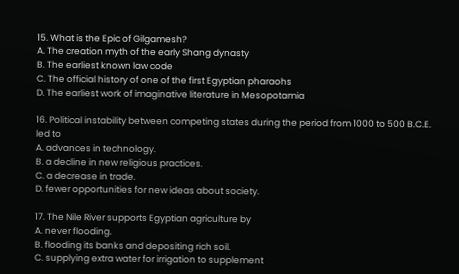15. What is the Epic of Gilgamesh?
A. The creation myth of the early Shang dynasty
B. The earliest known law code
C. The official history of one of the first Egyptian pharaohs
D. The earliest work of imaginative literature in Mesopotamia

16. Political instability between competing states during the period from 1000 to 500 B.C.E. led to
A. advances in technology.
B. a decline in new religious practices.
C. a decrease in trade.
D. fewer opportunities for new ideas about society.

17. The Nile River supports Egyptian agriculture by
A. never flooding.
B. flooding its banks and depositing rich soil.
C. supplying extra water for irrigation to supplement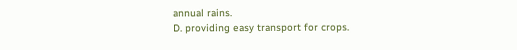annual rains.
D. providing easy transport for crops.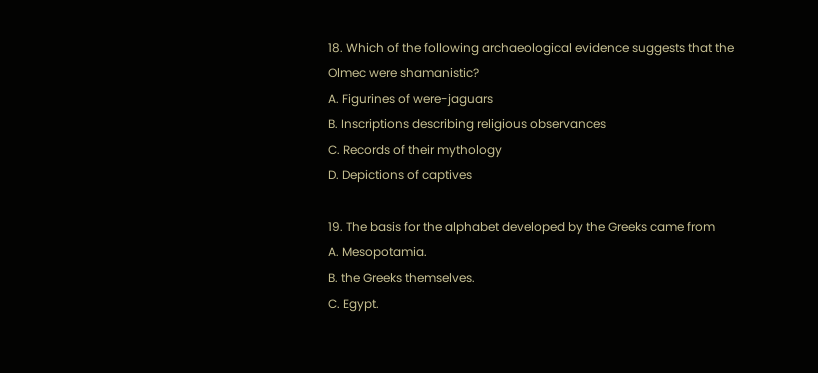18. Which of the following archaeological evidence suggests that the Olmec were shamanistic?
A. Figurines of were-jaguars
B. Inscriptions describing religious observances
C. Records of their mythology
D. Depictions of captives

19. The basis for the alphabet developed by the Greeks came from
A. Mesopotamia.
B. the Greeks themselves.
C. Egypt.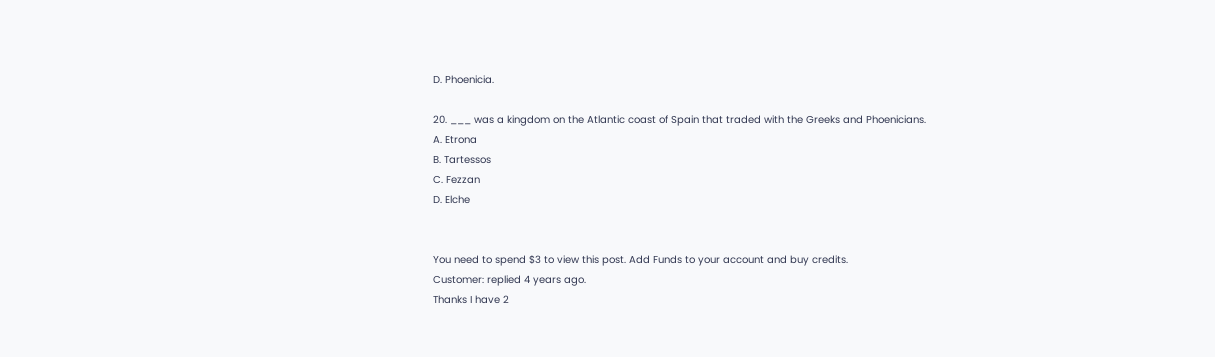D. Phoenicia.

20. ___ was a kingdom on the Atlantic coast of Spain that traded with the Greeks and Phoenicians.
A. Etrona
B. Tartessos
C. Fezzan
D. Elche


You need to spend $3 to view this post. Add Funds to your account and buy credits.
Customer: replied 4 years ago.
Thanks I have 2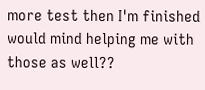more test then I'm finished would mind helping me with those as well??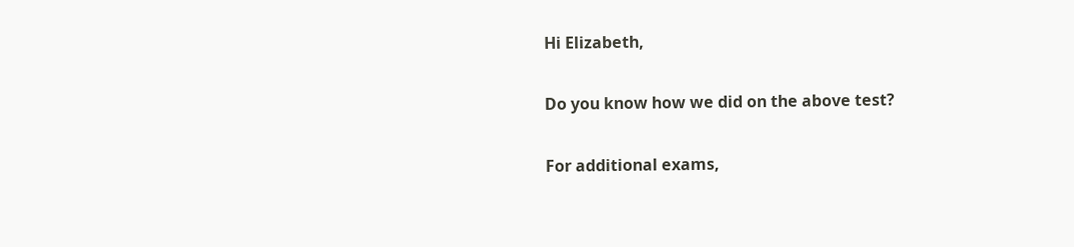Hi Elizabeth,

Do you know how we did on the above test?

For additional exams,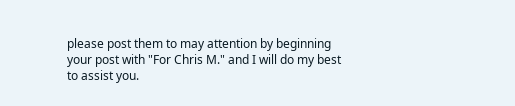please post them to may attention by beginning your post with "For Chris M." and I will do my best to assist you.